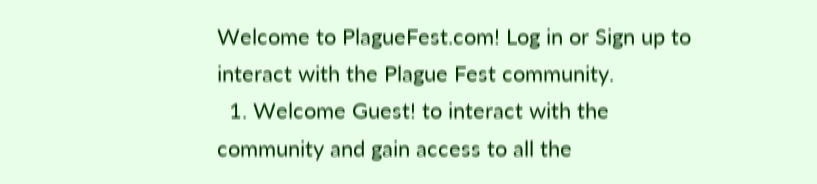Welcome to PlagueFest.com! Log in or Sign up to interact with the Plague Fest community.
  1. Welcome Guest! to interact with the community and gain access to all the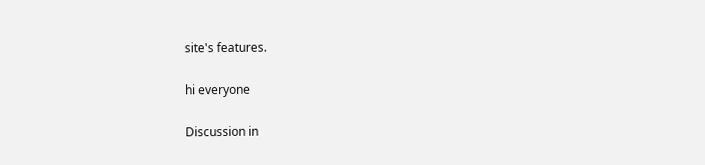site's features.

hi everyone

Discussion in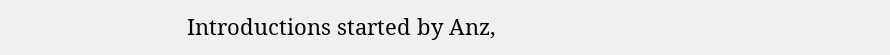Introductions started by Anz,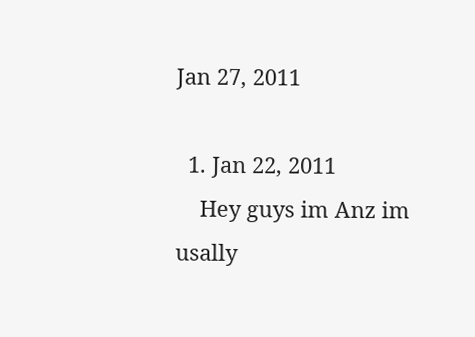Jan 27, 2011

  1. Jan 22, 2011
    Hey guys im Anz im usally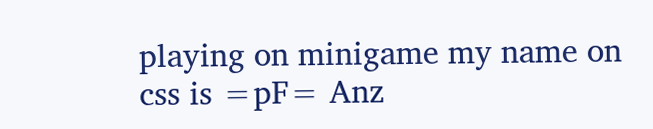playing on minigame my name on css is =pF= Anz